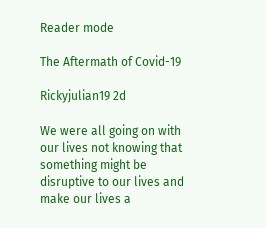Reader mode

The Aftermath of Covid-19

Rickyjulian19 2d

We were all going on with our lives not knowing that something might be disruptive to our lives and make our lives a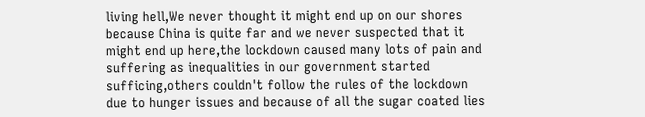living hell,We never thought it might end up on our shores because China is quite far and we never suspected that it might end up here,the lockdown caused many lots of pain and suffering as inequalities in our government started sufficing,others couldn't follow the rules of the lockdown due to hunger issues and because of all the sugar coated lies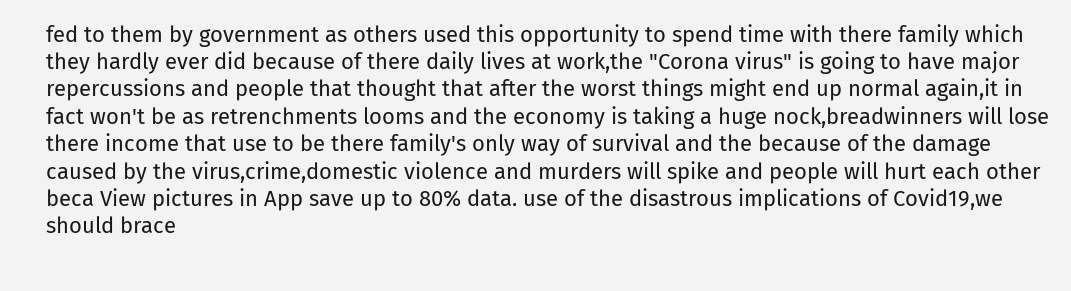fed to them by government as others used this opportunity to spend time with there family which they hardly ever did because of there daily lives at work,the "Corona virus" is going to have major repercussions and people that thought that after the worst things might end up normal again,it in fact won't be as retrenchments looms and the economy is taking a huge nock,breadwinners will lose there income that use to be there family's only way of survival and the because of the damage caused by the virus,crime,domestic violence and murders will spike and people will hurt each other beca View pictures in App save up to 80% data. use of the disastrous implications of Covid19,we should brace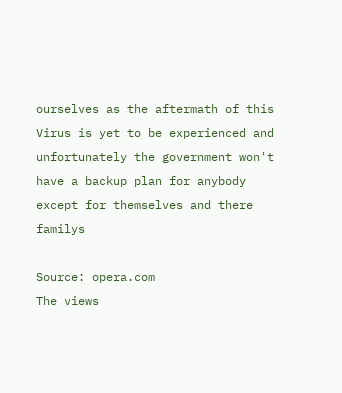ourselves as the aftermath of this Virus is yet to be experienced and unfortunately the government won't have a backup plan for anybody except for themselves and there familys

Source: opera.com
The views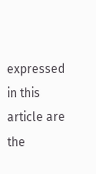expressed in this article are the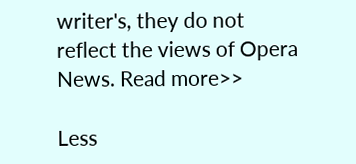writer's, they do not reflect the views of Opera News. Read more>>

Less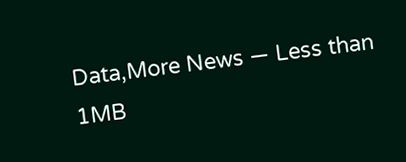Data,More News — Less than 1MB